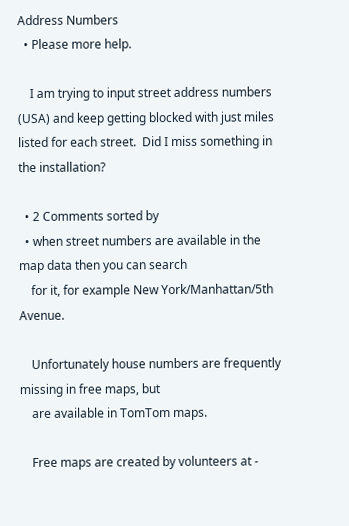Address Numbers
  • Please more help.

    I am trying to input street address numbers  (USA) and keep getting blocked with just miles listed for each street.  Did I miss something in the installation?

  • 2 Comments sorted by
  • when street numbers are available in the map data then you can search
    for it, for example New York/Manhattan/5th Avenue.

    Unfortunately house numbers are frequently missing in free maps, but
    are available in TomTom maps.

    Free maps are created by volunteers at -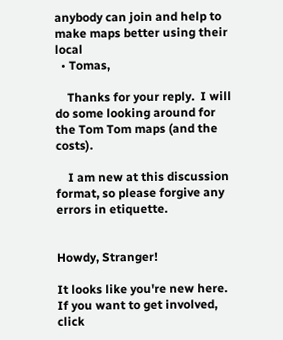anybody can join and help to make maps better using their local
  • Tomas,

    Thanks for your reply.  I will do some looking around for the Tom Tom maps (and the costs).

    I am new at this discussion format, so please forgive any errors in etiquette.


Howdy, Stranger!

It looks like you're new here. If you want to get involved, click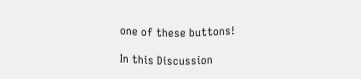one of these buttons!

In this Discussion